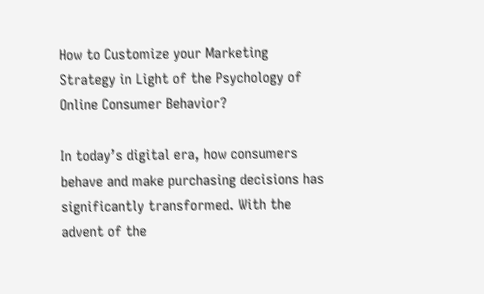How to Customize your Marketing Strategy in Light of the Psychology of Online Consumer Behavior?

In today’s digital era, how consumers behave and make purchasing decisions has significantly transformed. With the advent of the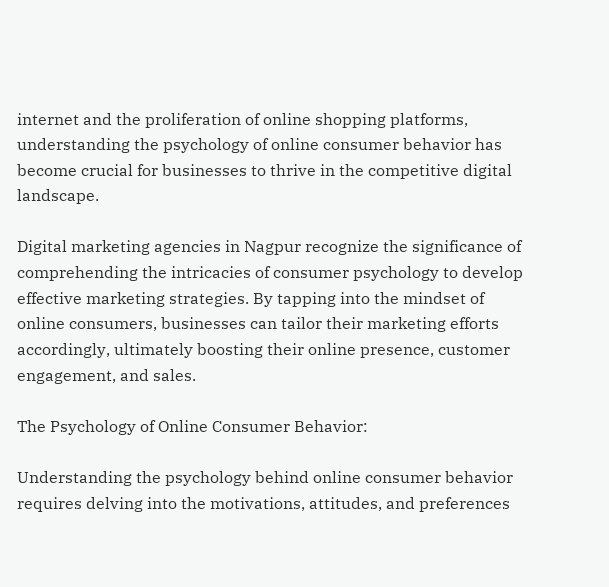internet and the proliferation of online shopping platforms, understanding the psychology of online consumer behavior has become crucial for businesses to thrive in the competitive digital landscape.

Digital marketing agencies in Nagpur recognize the significance of comprehending the intricacies of consumer psychology to develop effective marketing strategies. By tapping into the mindset of online consumers, businesses can tailor their marketing efforts accordingly, ultimately boosting their online presence, customer engagement, and sales.

The Psychology of Online Consumer Behavior:

Understanding the psychology behind online consumer behavior requires delving into the motivations, attitudes, and preferences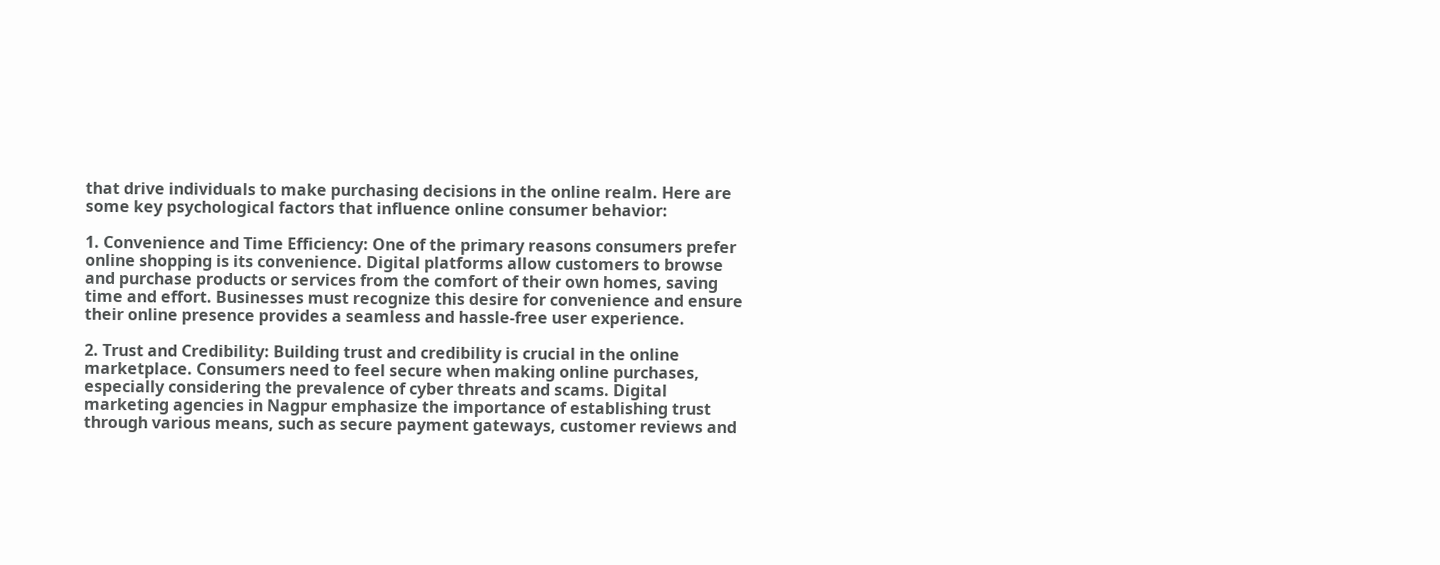that drive individuals to make purchasing decisions in the online realm. Here are some key psychological factors that influence online consumer behavior:

1. Convenience and Time Efficiency: One of the primary reasons consumers prefer online shopping is its convenience. Digital platforms allow customers to browse and purchase products or services from the comfort of their own homes, saving time and effort. Businesses must recognize this desire for convenience and ensure their online presence provides a seamless and hassle-free user experience.

2. Trust and Credibility: Building trust and credibility is crucial in the online marketplace. Consumers need to feel secure when making online purchases, especially considering the prevalence of cyber threats and scams. Digital marketing agencies in Nagpur emphasize the importance of establishing trust through various means, such as secure payment gateways, customer reviews and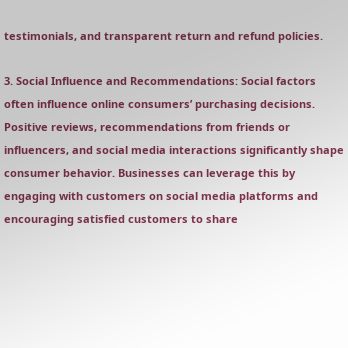testimonials, and transparent return and refund policies.

3. Social Influence and Recommendations: Social factors often influence online consumers’ purchasing decisions. Positive reviews, recommendations from friends or influencers, and social media interactions significantly shape consumer behavior. Businesses can leverage this by engaging with customers on social media platforms and encouraging satisfied customers to share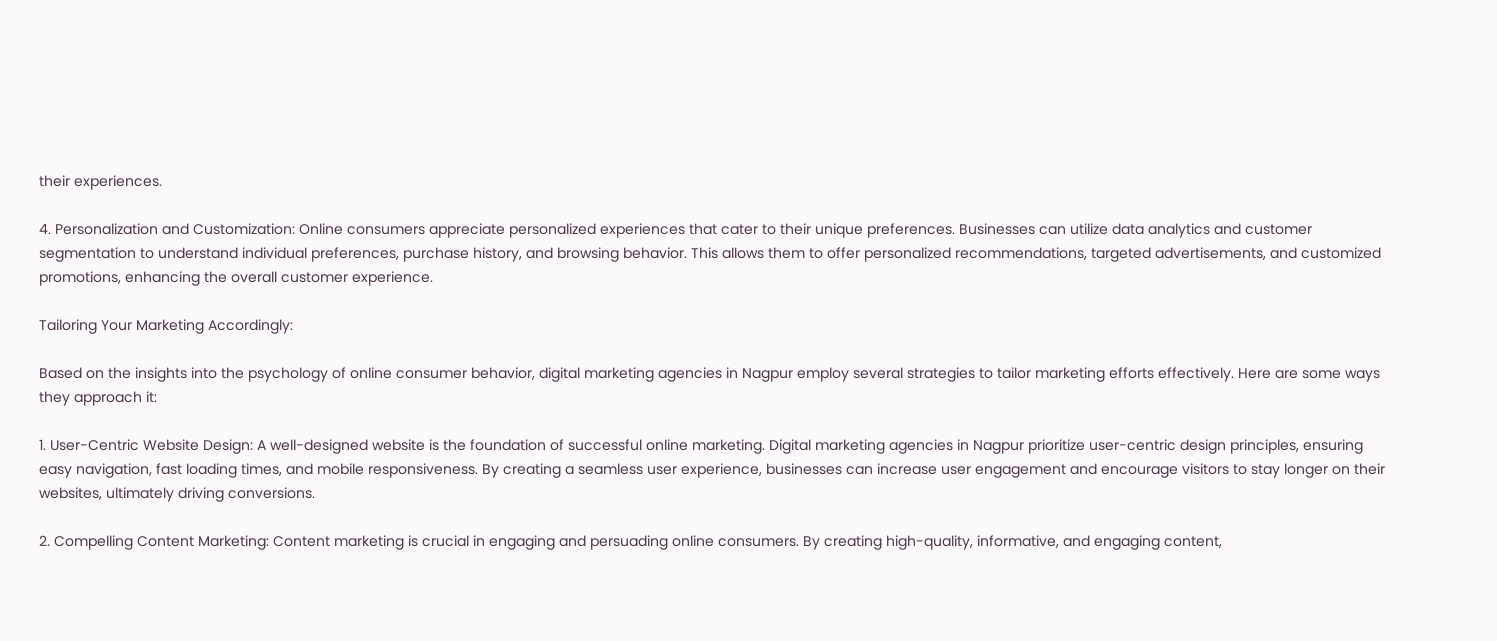their experiences.

4. Personalization and Customization: Online consumers appreciate personalized experiences that cater to their unique preferences. Businesses can utilize data analytics and customer segmentation to understand individual preferences, purchase history, and browsing behavior. This allows them to offer personalized recommendations, targeted advertisements, and customized promotions, enhancing the overall customer experience.

Tailoring Your Marketing Accordingly:

Based on the insights into the psychology of online consumer behavior, digital marketing agencies in Nagpur employ several strategies to tailor marketing efforts effectively. Here are some ways they approach it:

1. User-Centric Website Design: A well-designed website is the foundation of successful online marketing. Digital marketing agencies in Nagpur prioritize user-centric design principles, ensuring easy navigation, fast loading times, and mobile responsiveness. By creating a seamless user experience, businesses can increase user engagement and encourage visitors to stay longer on their websites, ultimately driving conversions.

2. Compelling Content Marketing: Content marketing is crucial in engaging and persuading online consumers. By creating high-quality, informative, and engaging content,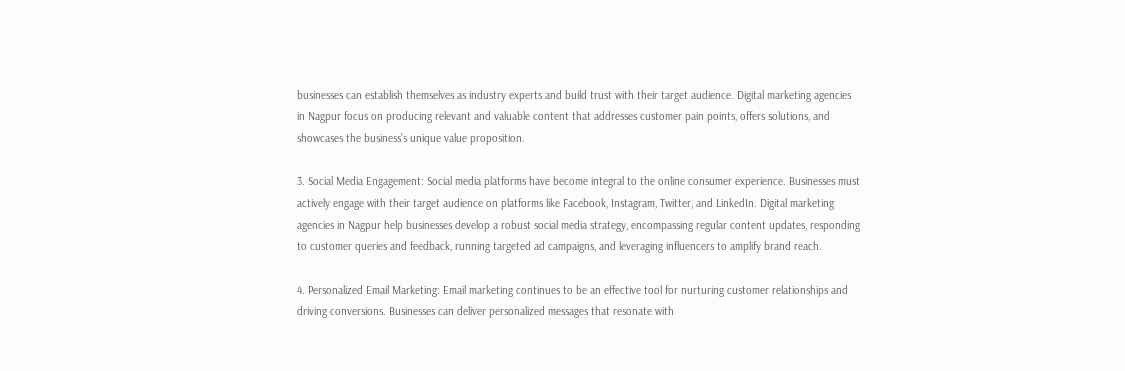businesses can establish themselves as industry experts and build trust with their target audience. Digital marketing agencies in Nagpur focus on producing relevant and valuable content that addresses customer pain points, offers solutions, and showcases the business’s unique value proposition.

3. Social Media Engagement: Social media platforms have become integral to the online consumer experience. Businesses must actively engage with their target audience on platforms like Facebook, Instagram, Twitter, and LinkedIn. Digital marketing agencies in Nagpur help businesses develop a robust social media strategy, encompassing regular content updates, responding to customer queries and feedback, running targeted ad campaigns, and leveraging influencers to amplify brand reach.

4. Personalized Email Marketing: Email marketing continues to be an effective tool for nurturing customer relationships and driving conversions. Businesses can deliver personalized messages that resonate with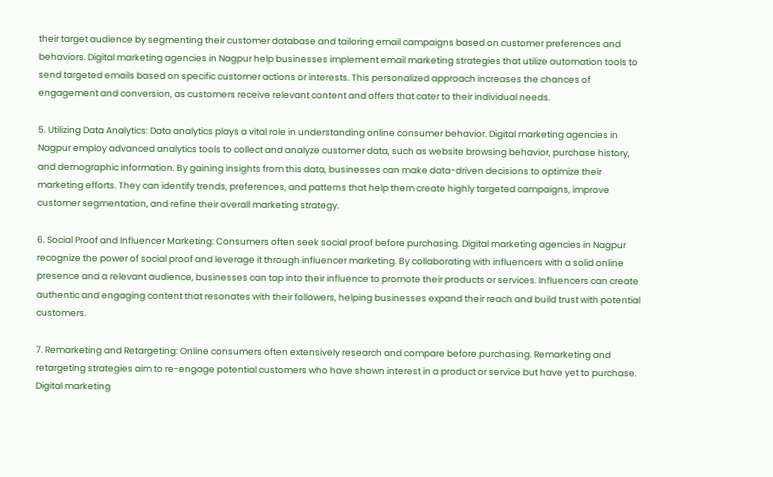their target audience by segmenting their customer database and tailoring email campaigns based on customer preferences and behaviors. Digital marketing agencies in Nagpur help businesses implement email marketing strategies that utilize automation tools to send targeted emails based on specific customer actions or interests. This personalized approach increases the chances of engagement and conversion, as customers receive relevant content and offers that cater to their individual needs.

5. Utilizing Data Analytics: Data analytics plays a vital role in understanding online consumer behavior. Digital marketing agencies in Nagpur employ advanced analytics tools to collect and analyze customer data, such as website browsing behavior, purchase history, and demographic information. By gaining insights from this data, businesses can make data-driven decisions to optimize their marketing efforts. They can identify trends, preferences, and patterns that help them create highly targeted campaigns, improve customer segmentation, and refine their overall marketing strategy.

6. Social Proof and Influencer Marketing: Consumers often seek social proof before purchasing. Digital marketing agencies in Nagpur recognize the power of social proof and leverage it through influencer marketing. By collaborating with influencers with a solid online presence and a relevant audience, businesses can tap into their influence to promote their products or services. Influencers can create authentic and engaging content that resonates with their followers, helping businesses expand their reach and build trust with potential customers.

7. Remarketing and Retargeting: Online consumers often extensively research and compare before purchasing. Remarketing and retargeting strategies aim to re-engage potential customers who have shown interest in a product or service but have yet to purchase. Digital marketing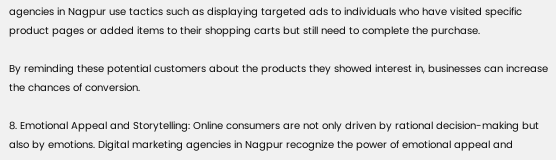agencies in Nagpur use tactics such as displaying targeted ads to individuals who have visited specific product pages or added items to their shopping carts but still need to complete the purchase.

By reminding these potential customers about the products they showed interest in, businesses can increase the chances of conversion.

8. Emotional Appeal and Storytelling: Online consumers are not only driven by rational decision-making but also by emotions. Digital marketing agencies in Nagpur recognize the power of emotional appeal and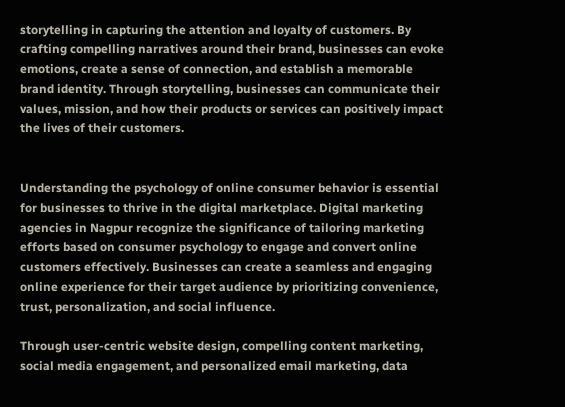storytelling in capturing the attention and loyalty of customers. By crafting compelling narratives around their brand, businesses can evoke emotions, create a sense of connection, and establish a memorable brand identity. Through storytelling, businesses can communicate their values, mission, and how their products or services can positively impact the lives of their customers.


Understanding the psychology of online consumer behavior is essential for businesses to thrive in the digital marketplace. Digital marketing agencies in Nagpur recognize the significance of tailoring marketing efforts based on consumer psychology to engage and convert online customers effectively. Businesses can create a seamless and engaging online experience for their target audience by prioritizing convenience, trust, personalization, and social influence.

Through user-centric website design, compelling content marketing, social media engagement, and personalized email marketing, data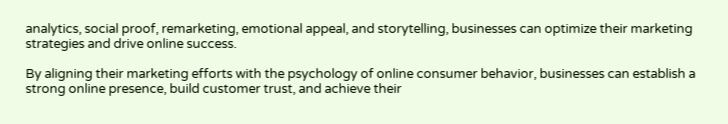analytics, social proof, remarketing, emotional appeal, and storytelling, businesses can optimize their marketing strategies and drive online success.

By aligning their marketing efforts with the psychology of online consumer behavior, businesses can establish a strong online presence, build customer trust, and achieve their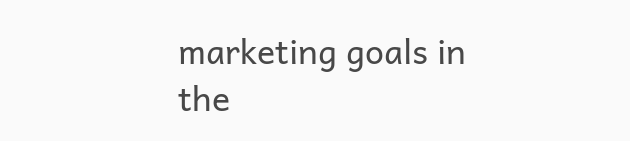marketing goals in the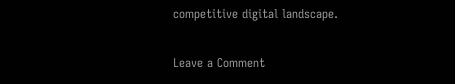competitive digital landscape.

Leave a Comment